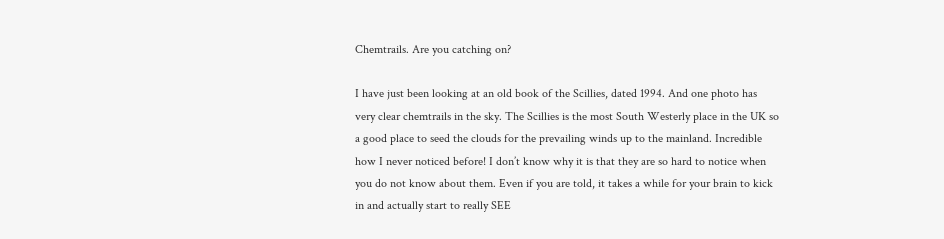Chemtrails. Are you catching on?

I have just been looking at an old book of the Scillies, dated 1994. And one photo has very clear chemtrails in the sky. The Scillies is the most South Westerly place in the UK so a good place to seed the clouds for the prevailing winds up to the mainland. Incredible how I never noticed before! I don’t know why it is that they are so hard to notice when you do not know about them. Even if you are told, it takes a while for your brain to kick in and actually start to really SEE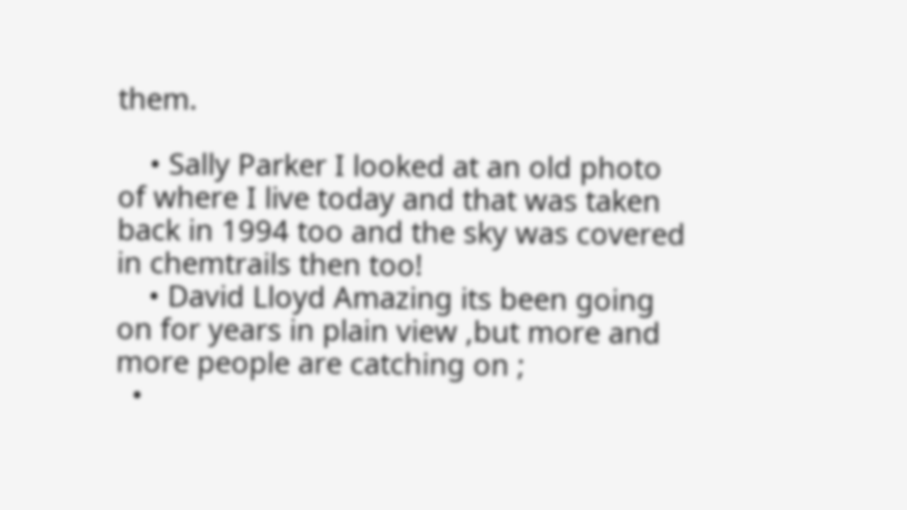them.

    • Sally Parker I looked at an old photo of where I live today and that was taken back in 1994 too and the sky was covered in chemtrails then too!
    • David Lloyd Amazing its been going on for years in plain view ,but more and more people are catching on ;
  •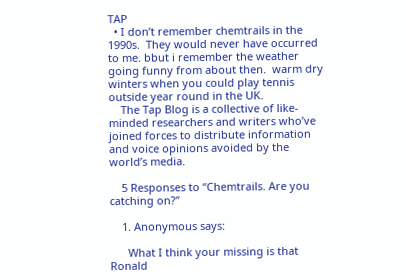TAP
  • I don’t remember chemtrails in the 1990s.  They would never have occurred to me. bbut i remember the weather going funny from about then.  warm dry winters when you could play tennis outside year round in the UK.
    The Tap Blog is a collective of like-minded researchers and writers who’ve joined forces to distribute information and voice opinions avoided by the world’s media.

    5 Responses to “Chemtrails. Are you catching on?”

    1. Anonymous says:

      What I think your missing is that Ronald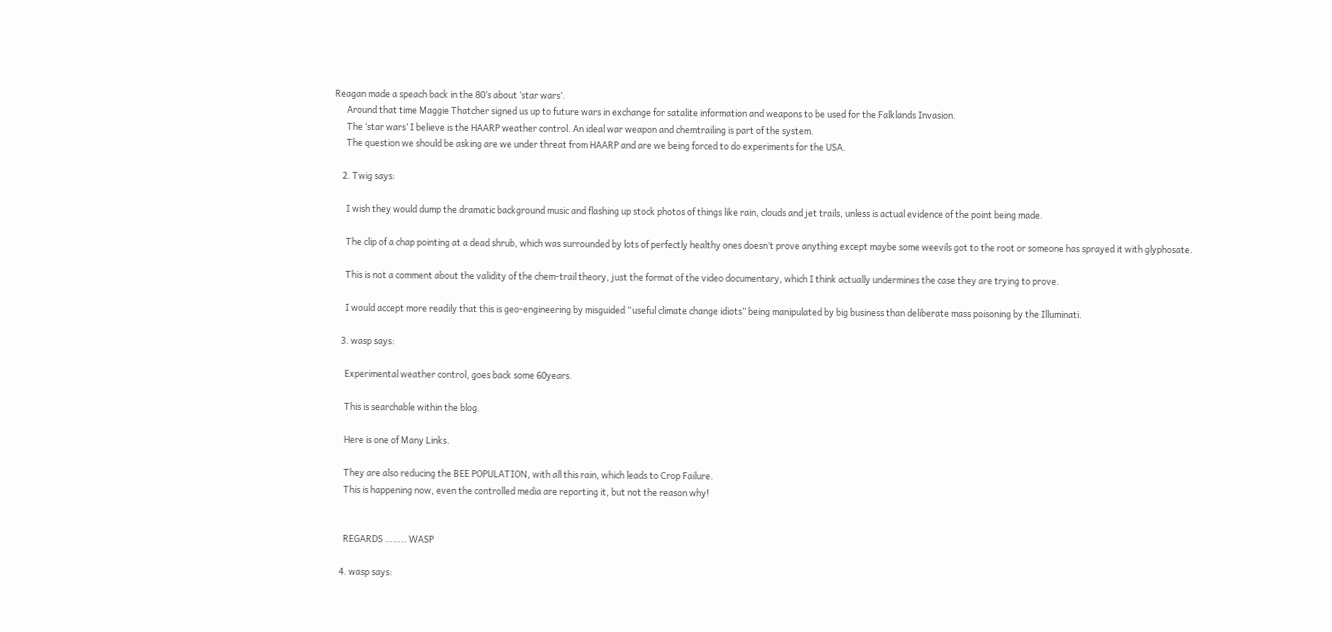Reagan made a speach back in the 80’s about ‘star wars’.
      Around that time Maggie Thatcher signed us up to future wars in exchange for satalite information and weapons to be used for the Falklands Invasion.
      The ‘star wars’ I believe is the HAARP weather control. An ideal war weapon and chemtrailing is part of the system.
      The question we should be asking are we under threat from HAARP and are we being forced to do experiments for the USA.

    2. Twig says:

      I wish they would dump the dramatic background music and flashing up stock photos of things like rain, clouds and jet trails, unless is actual evidence of the point being made.

      The clip of a chap pointing at a dead shrub, which was surrounded by lots of perfectly healthy ones doesn’t prove anything except maybe some weevils got to the root or someone has sprayed it with glyphosate.

      This is not a comment about the validity of the chem-trail theory, just the format of the video documentary, which I think actually undermines the case they are trying to prove.

      I would accept more readily that this is geo-engineering by misguided “useful climate change idiots” being manipulated by big business than deliberate mass poisoning by the Illuminati.

    3. wasp says:

      Experimental weather control, goes back some 60years.

      This is searchable within the blog.

      Here is one of Many Links.

      They are also reducing the BEE POPULATION, with all this rain, which leads to Crop Failure.
      This is happening now, even the controlled media are reporting it, but not the reason why!


      REGARDS …….. WASP

    4. wasp says: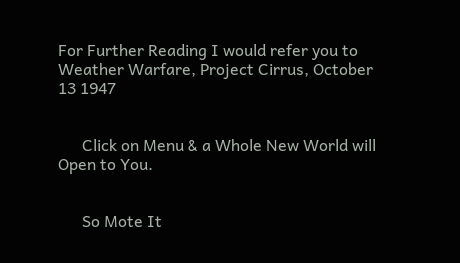For Further Reading I would refer you to Weather Warfare, Project Cirrus, October 13 1947


      Click on Menu & a Whole New World will Open to You.


      So Mote It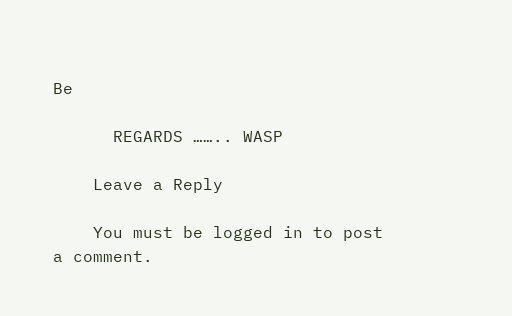Be

      REGARDS …….. WASP

    Leave a Reply

    You must be logged in to post a comment.